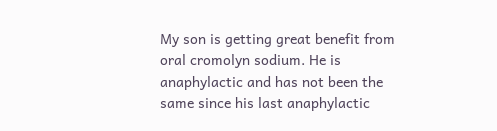My son is getting great benefit from oral cromolyn sodium. He is anaphylactic and has not been the same since his last anaphylactic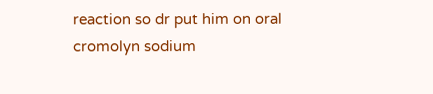reaction so dr put him on oral cromolyn sodium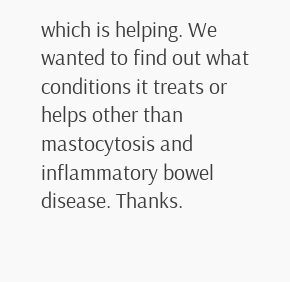which is helping. We wanted to find out what conditions it treats or helps other than mastocytosis and inflammatory bowel disease. Thanks.